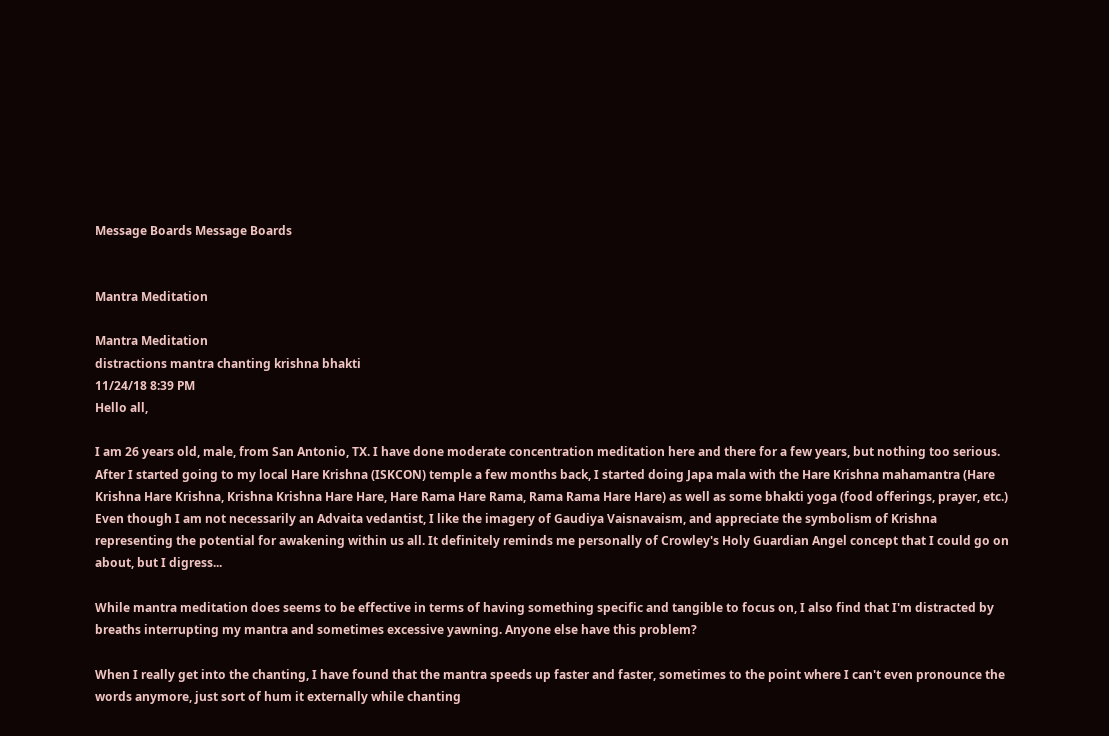Message Boards Message Boards


Mantra Meditation

Mantra Meditation
distractions mantra chanting krishna bhakti
11/24/18 8:39 PM
Hello all,

I am 26 years old, male, from San Antonio, TX. I have done moderate concentration meditation here and there for a few years, but nothing too serious. After I started going to my local Hare Krishna (ISKCON) temple a few months back, I started doing Japa mala with the Hare Krishna mahamantra (Hare Krishna Hare Krishna, Krishna Krishna Hare Hare, Hare Rama Hare Rama, Rama Rama Hare Hare) as well as some bhakti yoga (food offerings, prayer, etc.) Even though I am not necessarily an Advaita vedantist, I like the imagery of Gaudiya Vaisnavaism, and appreciate the symbolism of Krishna representing the potential for awakening within us all. It definitely reminds me personally of Crowley's Holy Guardian Angel concept that I could go on about, but I digress...

While mantra meditation does seems to be effective in terms of having something specific and tangible to focus on, I also find that I'm distracted by breaths interrupting my mantra and sometimes excessive yawning. Anyone else have this problem?

When I really get into the chanting, I have found that the mantra speeds up faster and faster, sometimes to the point where I can't even pronounce the words anymore, just sort of hum it externally while chanting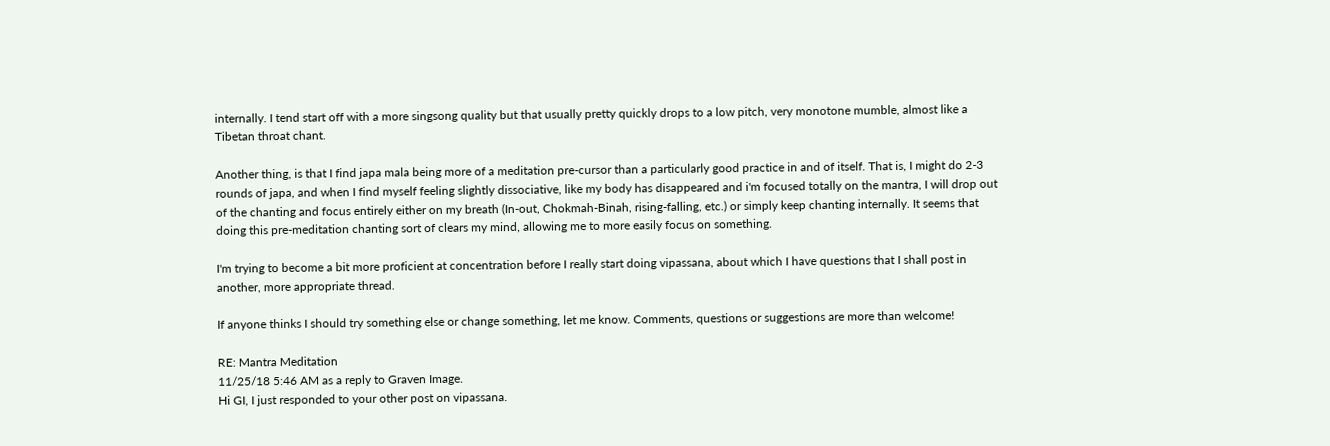internally. I tend start off with a more singsong quality but that usually pretty quickly drops to a low pitch, very monotone mumble, almost like a Tibetan throat chant.

Another thing, is that I find japa mala being more of a meditation pre-cursor than a particularly good practice in and of itself. That is, I might do 2-3 rounds of japa, and when I find myself feeling slightly dissociative, like my body has disappeared and i'm focused totally on the mantra, I will drop out of the chanting and focus entirely either on my breath (In-out, Chokmah-Binah, rising-falling, etc.) or simply keep chanting internally. It seems that doing this pre-meditation chanting sort of clears my mind, allowing me to more easily focus on something.

I'm trying to become a bit more proficient at concentration before I really start doing vipassana, about which I have questions that I shall post in another, more appropriate thread.

If anyone thinks I should try something else or change something, let me know. Comments, questions or suggestions are more than welcome!

RE: Mantra Meditation
11/25/18 5:46 AM as a reply to Graven Image.
Hi GI, I just responded to your other post on vipassana.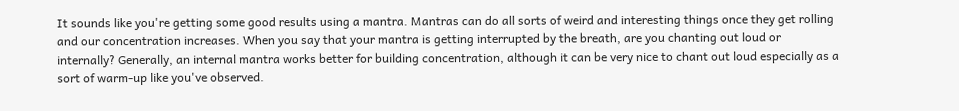It sounds like you're getting some good results using a mantra. Mantras can do all sorts of weird and interesting things once they get rolling and our concentration increases. When you say that your mantra is getting interrupted by the breath, are you chanting out loud or internally? Generally, an internal mantra works better for building concentration, although it can be very nice to chant out loud especially as a sort of warm-up like you've observed.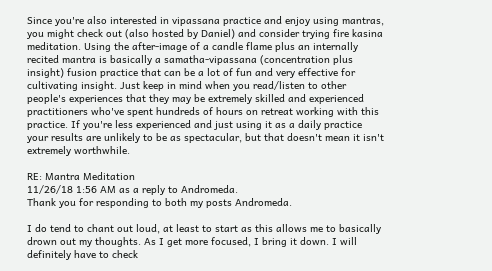Since you're also interested in vipassana practice and enjoy using mantras, you might check out (also hosted by Daniel) and consider trying fire kasina meditation. Using the after-image of a candle flame plus an internally recited mantra is basically a samatha-vipassana (concentration plus insight) fusion practice that can be a lot of fun and very effective for cultivating insight. Just keep in mind when you read/listen to other people's experiences that they may be extremely skilled and experienced practitioners who've spent hundreds of hours on retreat working with this practice. If you're less experienced and just using it as a daily practice your results are unlikely to be as spectacular, but that doesn't mean it isn't extremely worthwhile.

RE: Mantra Meditation
11/26/18 1:56 AM as a reply to Andromeda.
Thank you for responding to both my posts Andromeda.

I do tend to chant out loud, at least to start as this allows me to basically drown out my thoughts. As I get more focused, I bring it down. I will definitely have to check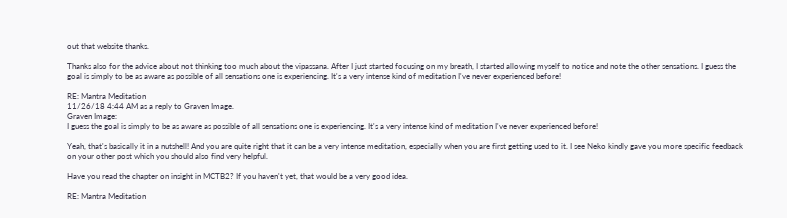out that website thanks.

Thanks also for the advice about not thinking too much about the vipassana. After I just started focusing on my breath, I started allowing myself to notice and note the other sensations. I guess the goal is simply to be as aware as possible of all sensations one is experiencing. It's a very intense kind of meditation I've never experienced before!

RE: Mantra Meditation
11/26/18 4:44 AM as a reply to Graven Image.
Graven Image:
I guess the goal is simply to be as aware as possible of all sensations one is experiencing. It's a very intense kind of meditation I've never experienced before!

Yeah, that's basically it in a nutshell! And you are quite right that it can be a very intense meditation, especially when you are first getting used to it. I see Neko kindly gave you more specific feedback on your other post which you should also find very helpful.

Have you read the chapter on insight in MCTB2? If you haven't yet, that would be a very good idea.

RE: Mantra Meditation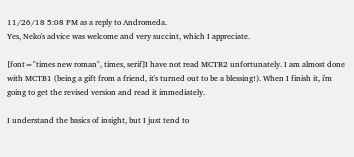11/26/18 5:08 PM as a reply to Andromeda.
Yes, Neko's advice was welcome and very succint, which I appreciate.

[font="times new roman", times, serif]I have not read MCTB2 unfortunately. I am almost done with MCTB1 (being a gift from a friend, it's turned out to be a blessing!). When I finish it, i'm going to get the revised version and read it immediately.

I understand the basics of insight, but I just tend to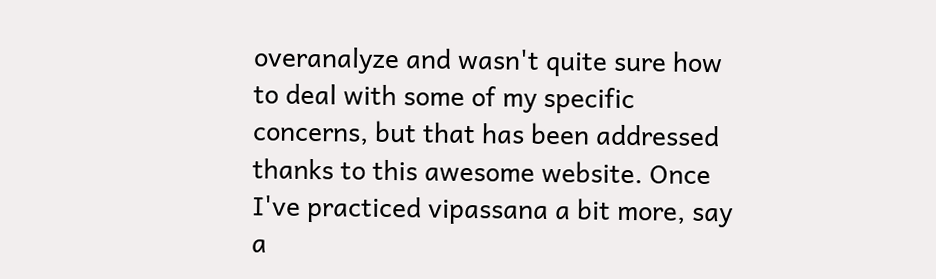overanalyze and wasn't quite sure how to deal with some of my specific concerns, but that has been addressed thanks to this awesome website. Once I've practiced vipassana a bit more, say a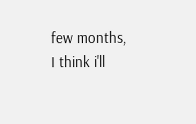few months, I think i'll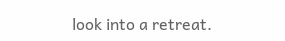look into a retreat.